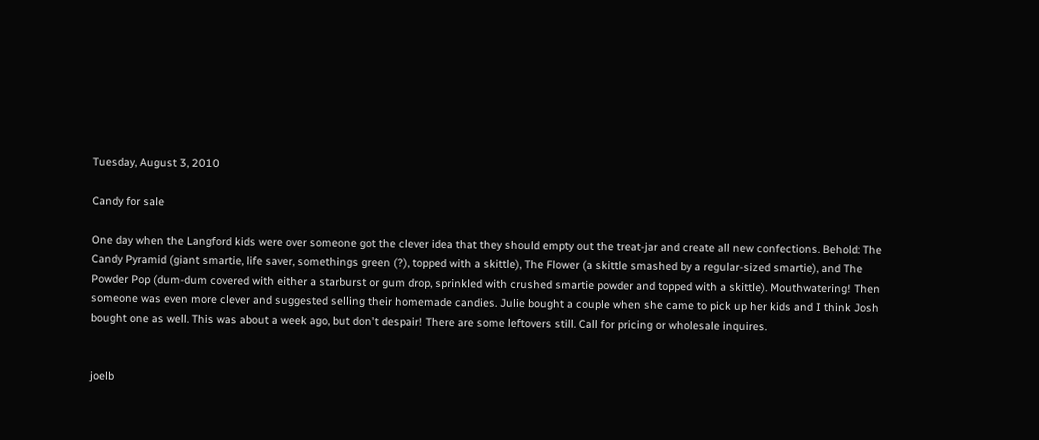Tuesday, August 3, 2010

Candy for sale

One day when the Langford kids were over someone got the clever idea that they should empty out the treat-jar and create all new confections. Behold: The Candy Pyramid (giant smartie, life saver, somethings green (?), topped with a skittle), The Flower (a skittle smashed by a regular-sized smartie), and The Powder Pop (dum-dum covered with either a starburst or gum drop, sprinkled with crushed smartie powder and topped with a skittle). Mouthwatering! Then someone was even more clever and suggested selling their homemade candies. Julie bought a couple when she came to pick up her kids and I think Josh bought one as well. This was about a week ago, but don't despair! There are some leftovers still. Call for pricing or wholesale inquires.


joelb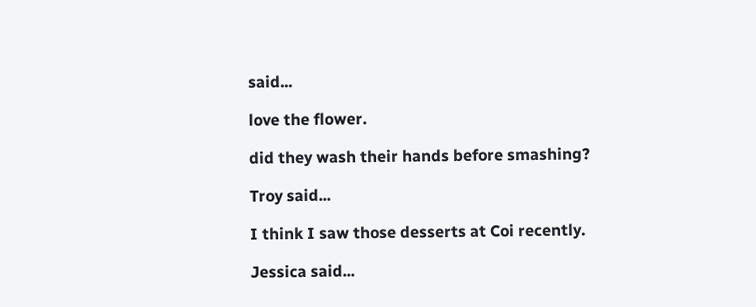said...

love the flower.

did they wash their hands before smashing?

Troy said...

I think I saw those desserts at Coi recently.

Jessica said...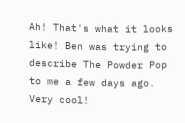Ah! That's what it looks like! Ben was trying to describe The Powder Pop to me a few days ago. Very cool!